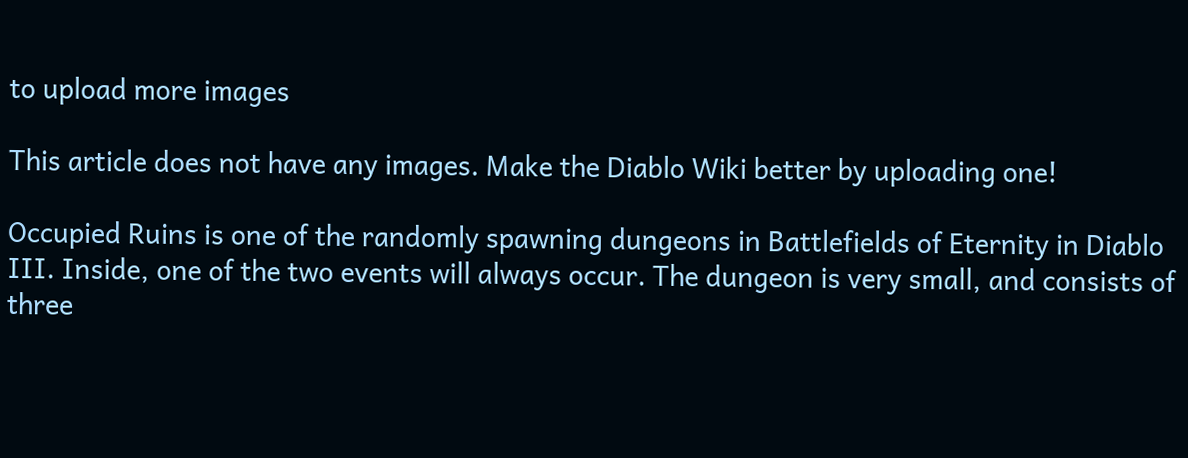to upload more images

This article does not have any images. Make the Diablo Wiki better by uploading one!

Occupied Ruins is one of the randomly spawning dungeons in Battlefields of Eternity in Diablo III. Inside, one of the two events will always occur. The dungeon is very small, and consists of three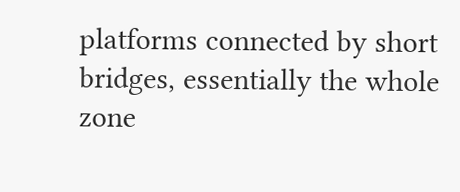platforms connected by short bridges, essentially the whole zone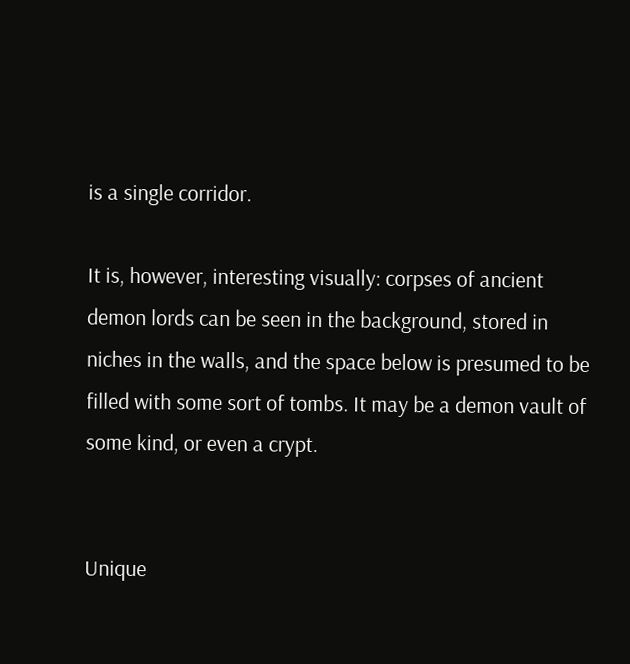is a single corridor.

It is, however, interesting visually: corpses of ancient demon lords can be seen in the background, stored in niches in the walls, and the space below is presumed to be filled with some sort of tombs. It may be a demon vault of some kind, or even a crypt.


Unique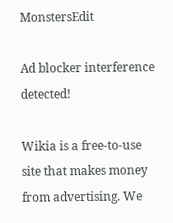MonstersEdit

Ad blocker interference detected!

Wikia is a free-to-use site that makes money from advertising. We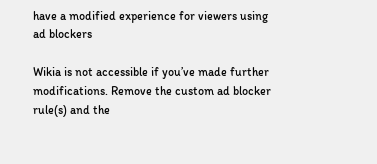have a modified experience for viewers using ad blockers

Wikia is not accessible if you’ve made further modifications. Remove the custom ad blocker rule(s) and the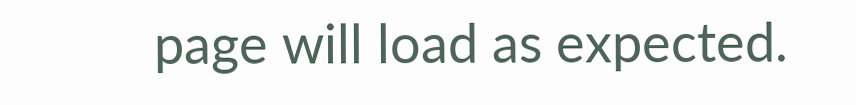page will load as expected.